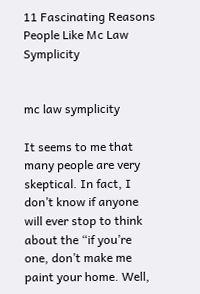11 Fascinating Reasons People Like Mc Law Symplicity


mc law symplicity

It seems to me that many people are very skeptical. In fact, I don’t know if anyone will ever stop to think about the “if you’re one, don’t make me paint your home. Well,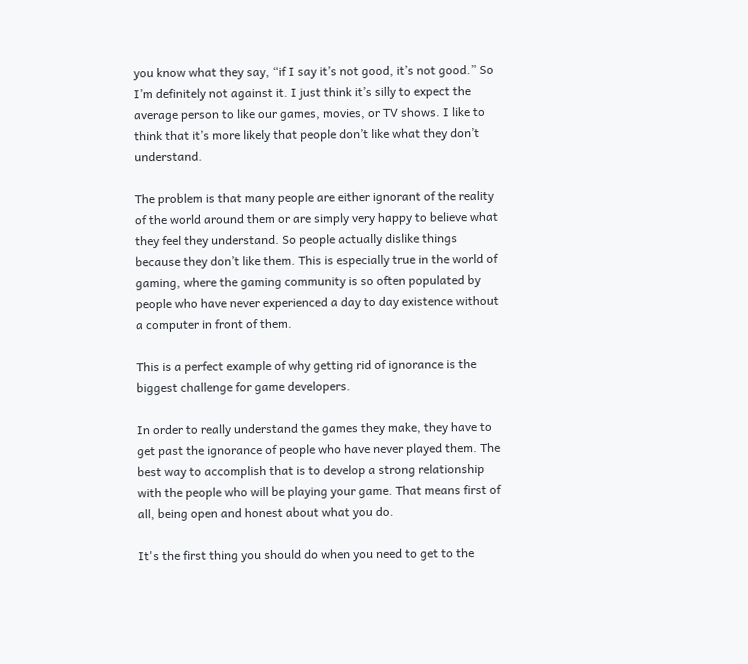you know what they say, “if I say it’s not good, it’s not good.” So I’m definitely not against it. I just think it’s silly to expect the average person to like our games, movies, or TV shows. I like to think that it’s more likely that people don’t like what they don’t understand.

The problem is that many people are either ignorant of the reality of the world around them or are simply very happy to believe what they feel they understand. So people actually dislike things because they don’t like them. This is especially true in the world of gaming, where the gaming community is so often populated by people who have never experienced a day to day existence without a computer in front of them.

This is a perfect example of why getting rid of ignorance is the biggest challenge for game developers.

In order to really understand the games they make, they have to get past the ignorance of people who have never played them. The best way to accomplish that is to develop a strong relationship with the people who will be playing your game. That means first of all, being open and honest about what you do.

It's the first thing you should do when you need to get to the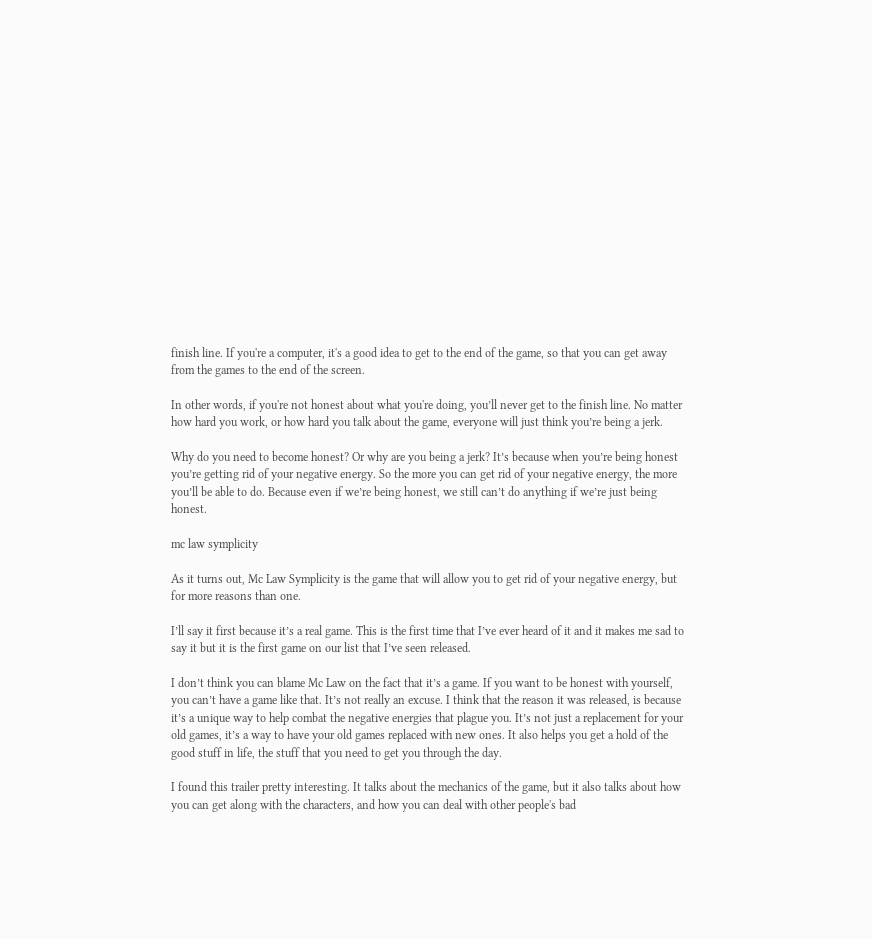finish line. If you're a computer, it's a good idea to get to the end of the game, so that you can get away from the games to the end of the screen.

In other words, if you're not honest about what you're doing, you’ll never get to the finish line. No matter how hard you work, or how hard you talk about the game, everyone will just think you’re being a jerk.

Why do you need to become honest? Or why are you being a jerk? It’s because when you’re being honest you’re getting rid of your negative energy. So the more you can get rid of your negative energy, the more you’ll be able to do. Because even if we’re being honest, we still can’t do anything if we’re just being honest.

mc law symplicity

As it turns out, Mc Law Symplicity is the game that will allow you to get rid of your negative energy, but for more reasons than one.

I’ll say it first because it’s a real game. This is the first time that I’ve ever heard of it and it makes me sad to say it but it is the first game on our list that I’ve seen released.

I don’t think you can blame Mc Law on the fact that it’s a game. If you want to be honest with yourself, you can’t have a game like that. It’s not really an excuse. I think that the reason it was released, is because it’s a unique way to help combat the negative energies that plague you. It’s not just a replacement for your old games, it’s a way to have your old games replaced with new ones. It also helps you get a hold of the good stuff in life, the stuff that you need to get you through the day.

I found this trailer pretty interesting. It talks about the mechanics of the game, but it also talks about how you can get along with the characters, and how you can deal with other people's bad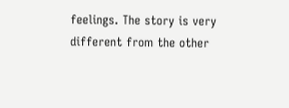feelings. The story is very different from the other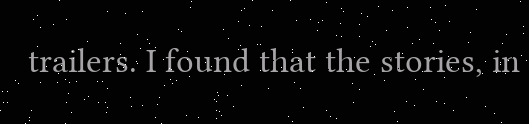trailers. I found that the stories, in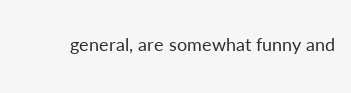general, are somewhat funny and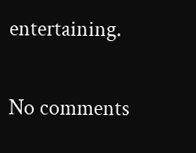entertaining.

No comments